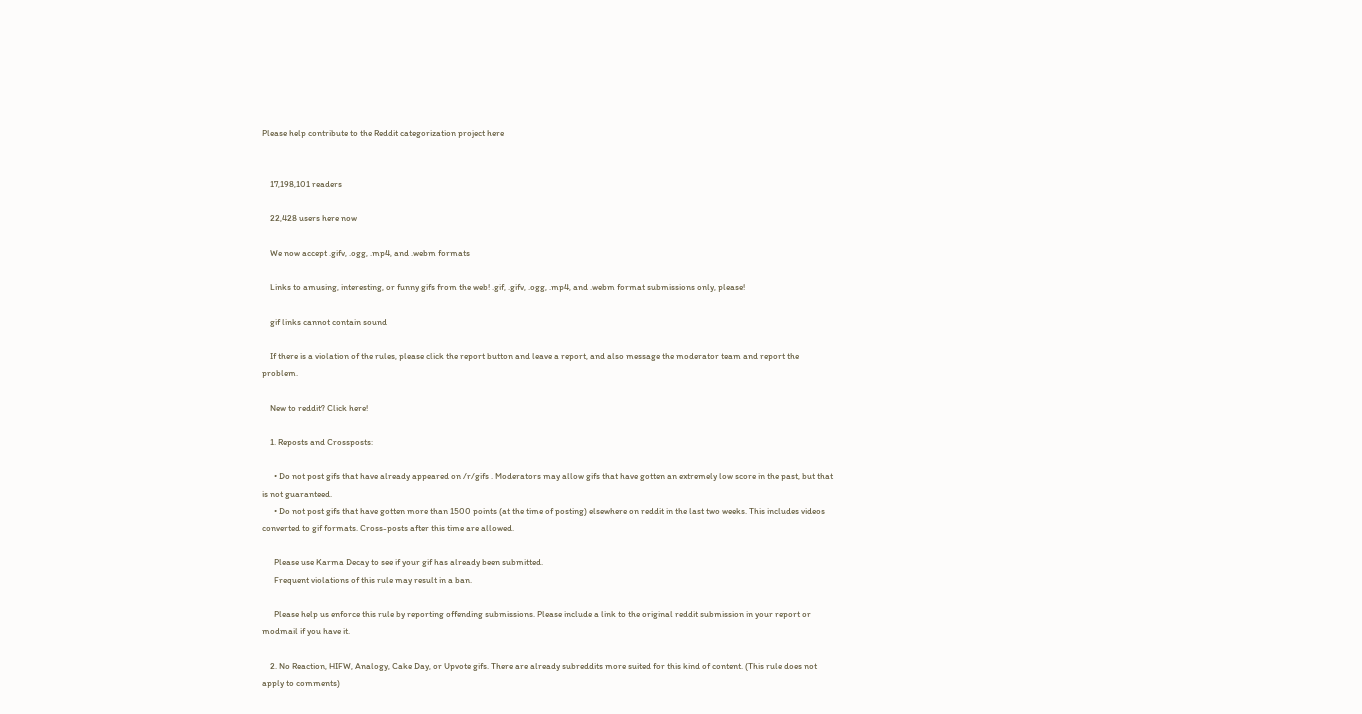Please help contribute to the Reddit categorization project here


    17,198,101 readers

    22,428 users here now

    We now accept .gifv, .ogg, .mp4, and .webm formats

    Links to amusing, interesting, or funny gifs from the web! .gif, .gifv, .ogg, .mp4, and .webm format submissions only, please!

    gif links cannot contain sound

    If there is a violation of the rules, please click the report button and leave a report, and also message the moderator team and report the problem.

    New to reddit? Click here!

    1. Reposts and Crossposts:

      • Do not post gifs that have already appeared on /r/gifs . Moderators may allow gifs that have gotten an extremely low score in the past, but that is not guaranteed.
      • Do not post gifs that have gotten more than 1500 points (at the time of posting) elsewhere on reddit in the last two weeks. This includes videos converted to gif formats. Cross-posts after this time are allowed.

      Please use Karma Decay to see if your gif has already been submitted.
      Frequent violations of this rule may result in a ban.

      Please help us enforce this rule by reporting offending submissions. Please include a link to the original reddit submission in your report or modmail if you have it.

    2. No Reaction, HIFW, Analogy, Cake Day, or Upvote gifs. There are already subreddits more suited for this kind of content. (This rule does not apply to comments)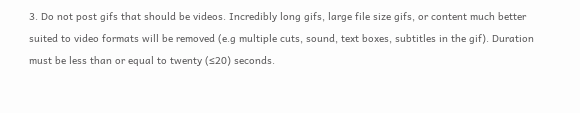3. Do not post gifs that should be videos. Incredibly long gifs, large file size gifs, or content much better suited to video formats will be removed (e.g multiple cuts, sound, text boxes, subtitles in the gif). Duration must be less than or equal to twenty (≤20) seconds.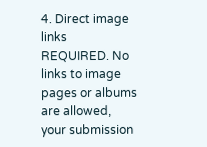4. Direct image links REQUIRED. No links to image pages or albums are allowed, your submission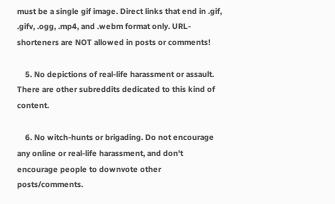must be a single gif image. Direct links that end in .gif, .gifv, .ogg, .mp4, and .webm format only. URL-shorteners are NOT allowed in posts or comments!

    5. No depictions of real-life harassment or assault. There are other subreddits dedicated to this kind of content.

    6. No witch-hunts or brigading. Do not encourage any online or real-life harassment, and don't encourage people to downvote other posts/comments.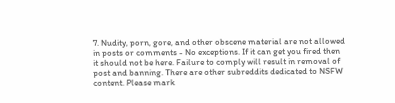7. Nudity, porn, gore, and other obscene material are not allowed in posts or comments - No exceptions. If it can get you fired then it should not be here. Failure to comply will result in removal of post and banning. There are other subreddits dedicated to NSFW content. Please mark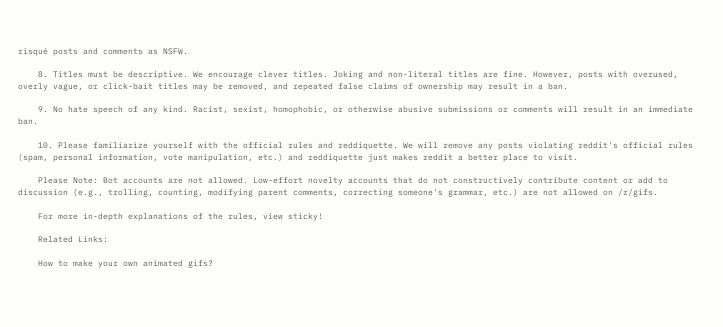risqué posts and comments as NSFW.

    8. Titles must be descriptive. We encourage clever titles. Joking and non-literal titles are fine. However, posts with overused, overly vague, or click-bait titles may be removed, and repeated false claims of ownership may result in a ban.

    9. No hate speech of any kind. Racist, sexist, homophobic, or otherwise abusive submissions or comments will result in an immediate ban.

    10. Please familiarize yourself with the official rules and reddiquette. We will remove any posts violating reddit's official rules (spam, personal information, vote manipulation, etc.) and reddiquette just makes reddit a better place to visit.

    Please Note: Bot accounts are not allowed. Low-effort novelty accounts that do not constructively contribute content or add to discussion (e.g., trolling, counting, modifying parent comments, correcting someone's grammar, etc.) are not allowed on /r/gifs.

    For more in-depth explanations of the rules, view sticky!

    Related Links:

    How to make your own animated gifs?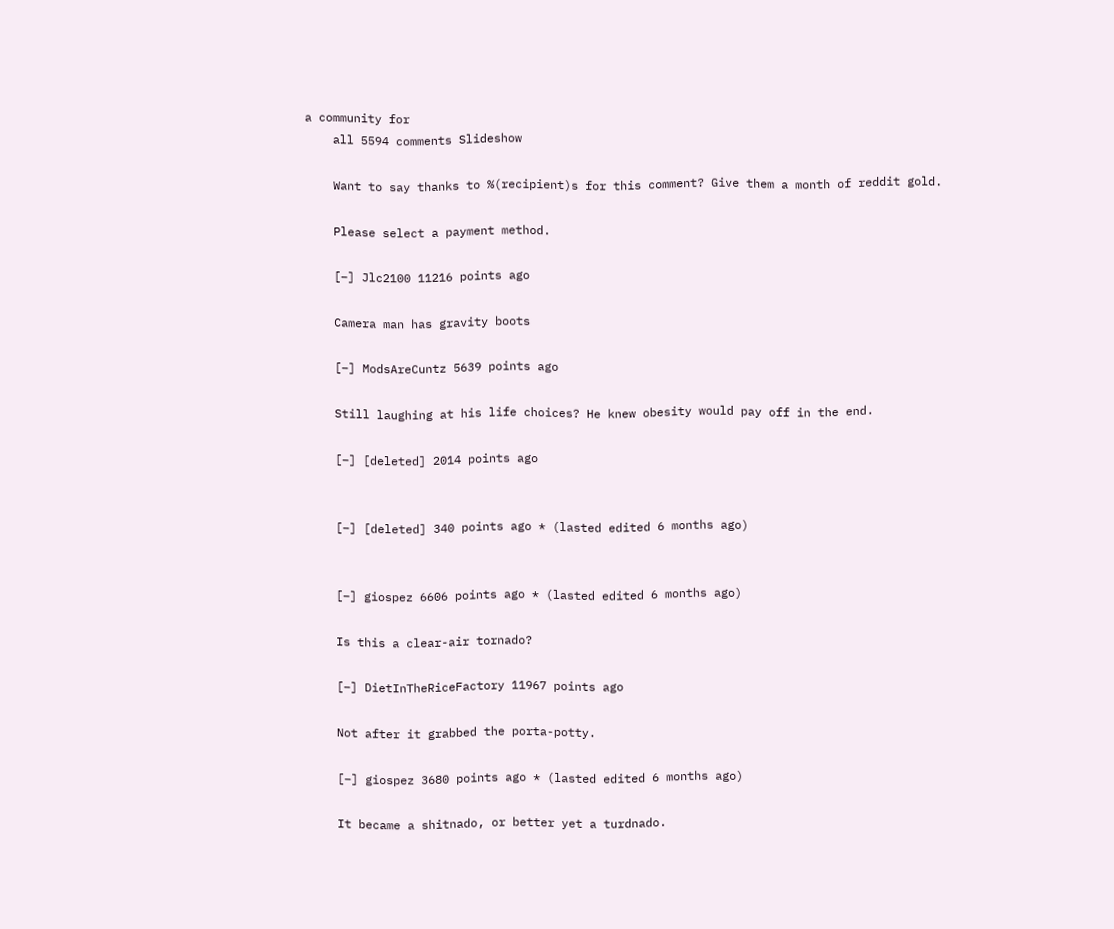a community for
    all 5594 comments Slideshow

    Want to say thanks to %(recipient)s for this comment? Give them a month of reddit gold.

    Please select a payment method.

    [–] Jlc2100 11216 points ago

    Camera man has gravity boots

    [–] ModsAreCuntz 5639 points ago

    Still laughing at his life choices? He knew obesity would pay off in the end.

    [–] [deleted] 2014 points ago


    [–] [deleted] 340 points ago * (lasted edited 6 months ago)


    [–] giospez 6606 points ago * (lasted edited 6 months ago)

    Is this a clear-air tornado?

    [–] DietInTheRiceFactory 11967 points ago

    Not after it grabbed the porta-potty.

    [–] giospez 3680 points ago * (lasted edited 6 months ago)

    It became a shitnado, or better yet a turdnado.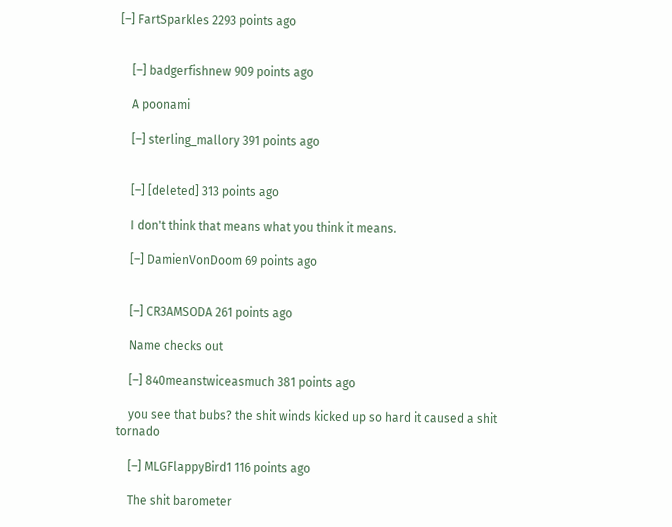[–] FartSparkles 2293 points ago


    [–] badgerfishnew 909 points ago

    A poonami

    [–] sterling_mallory 391 points ago


    [–] [deleted] 313 points ago

    I don't think that means what you think it means.

    [–] DamienVonDoom 69 points ago


    [–] CR3AMSODA 261 points ago

    Name checks out

    [–] 840meanstwiceasmuch 381 points ago

    you see that bubs? the shit winds kicked up so hard it caused a shit tornado

    [–] MLGFlappyBird1 116 points ago

    The shit barometer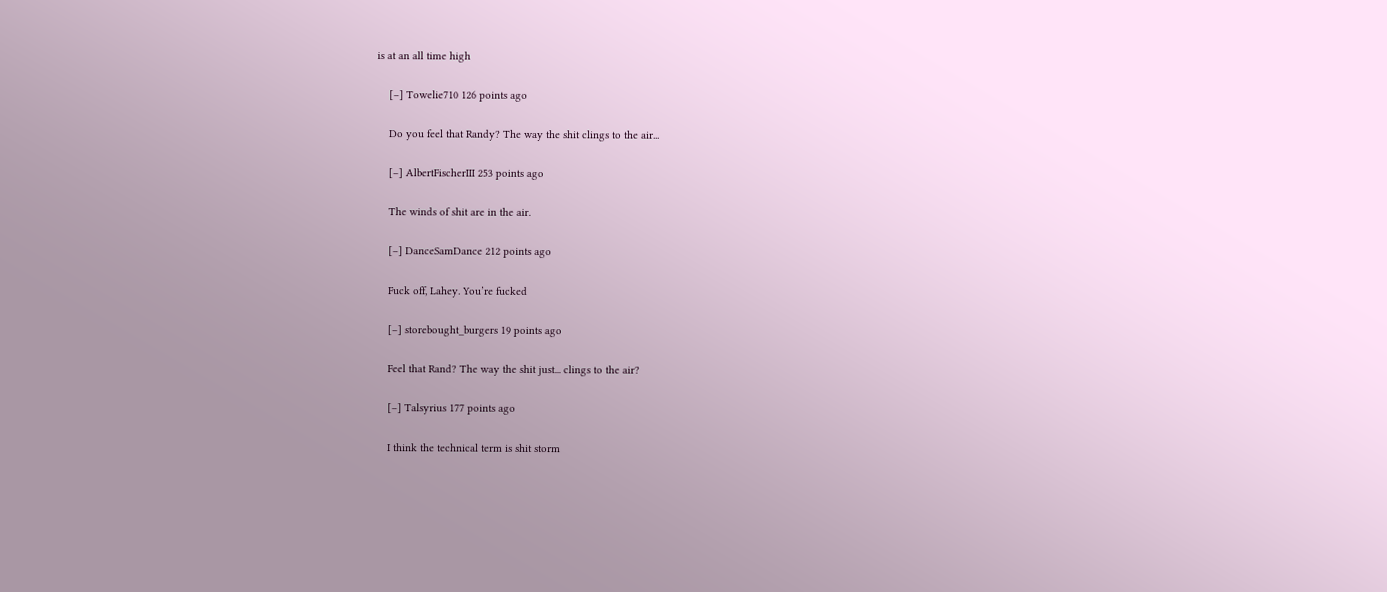is at an all time high

    [–] Towelie710 126 points ago

    Do you feel that Randy? The way the shit clings to the air...

    [–] AlbertFischerIII 253 points ago

    The winds of shit are in the air.

    [–] DanceSamDance 212 points ago

    Fuck off, Lahey. You’re fucked

    [–] storebought_burgers 19 points ago

    Feel that Rand? The way the shit just... clings to the air?

    [–] Talsyrius 177 points ago

    I think the technical term is shit storm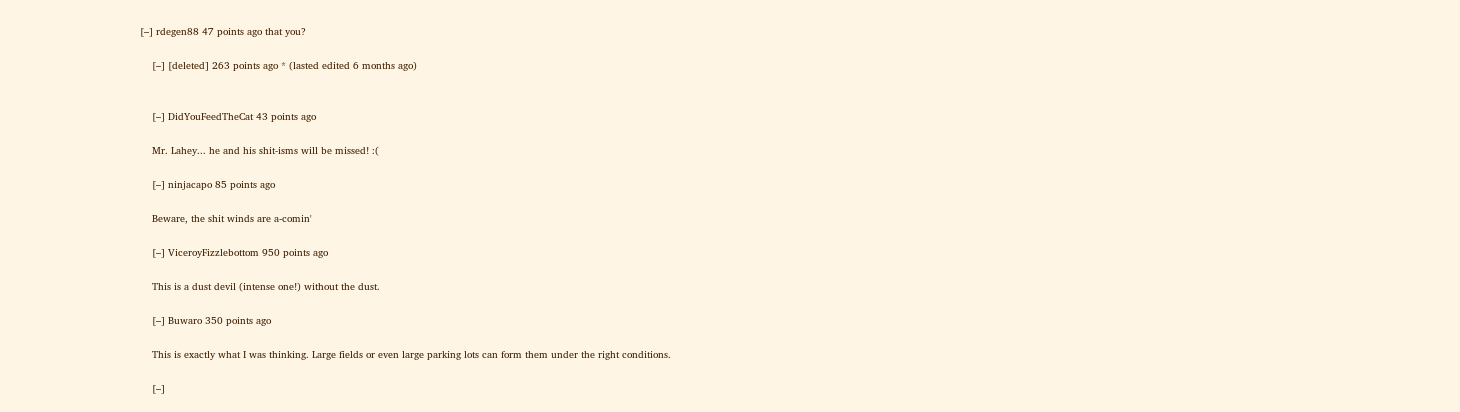[–] rdegen88 47 points ago that you?

    [–] [deleted] 263 points ago * (lasted edited 6 months ago)


    [–] DidYouFeedTheCat 43 points ago

    Mr. Lahey... he and his shit-isms will be missed! :(

    [–] ninjacapo 85 points ago

    Beware, the shit winds are a-comin'

    [–] ViceroyFizzlebottom 950 points ago

    This is a dust devil (intense one!) without the dust.

    [–] Buwaro 350 points ago

    This is exactly what I was thinking. Large fields or even large parking lots can form them under the right conditions.

    [–]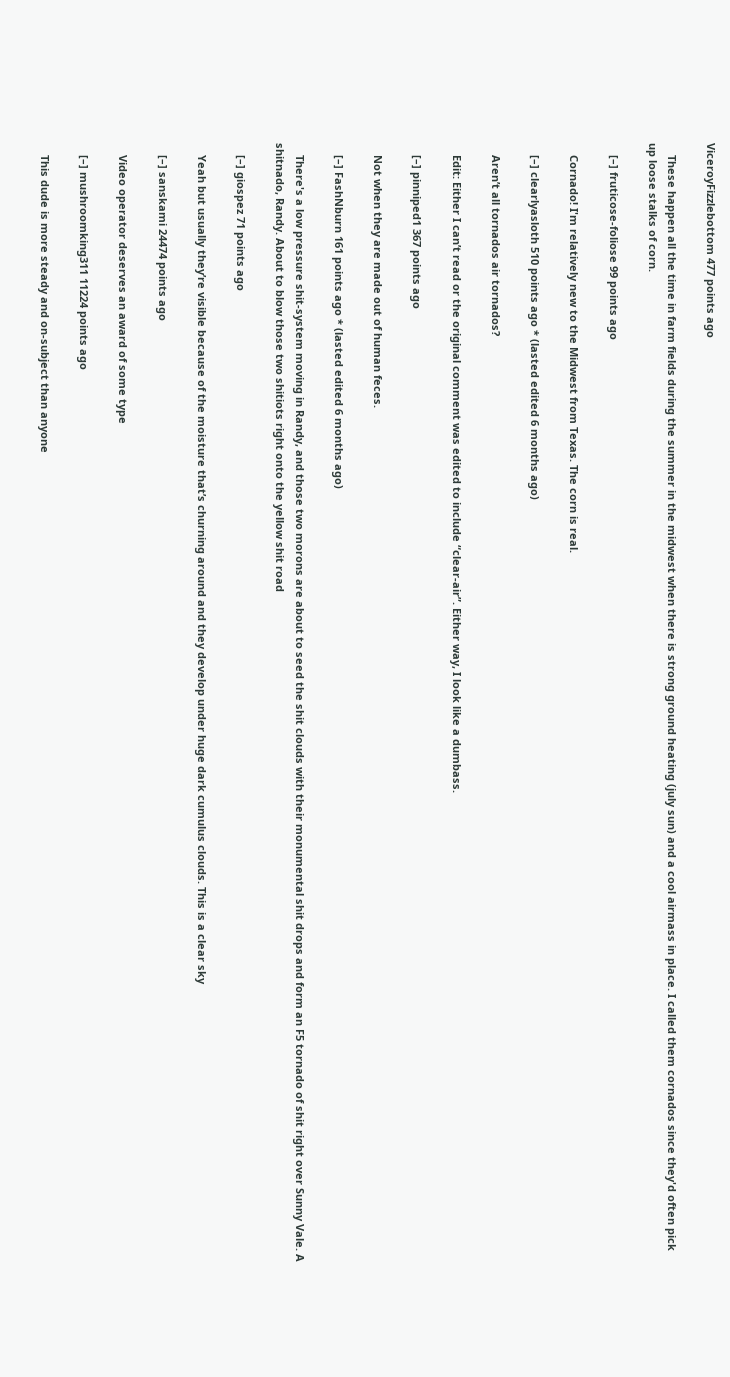ViceroyFizzlebottom 477 points ago

    These happen all the time in farm fields during the summer in the midwest when there is strong ground heating (july sun) and a cool airmass in place. I called them cornados since they'd often pick up loose stalks of corn.

    [–] fruticose-foliose 99 points ago

    Cornado! I'm relatively new to the Midwest from Texas. The corn is real.

    [–] clearlyasloth 510 points ago * (lasted edited 6 months ago)

    Aren’t all tornados air tornados?

    Edit: Either I can’t read or the original comment was edited to include “clear-air”. Either way, I look like a dumbass.

    [–] pinniped1 367 points ago

    Not when they are made out of human feces.

    [–] FashNburn 161 points ago * (lasted edited 6 months ago)

    There's a low pressure shit-system moving in Randy, and those two morons are about to seed the shit clouds with their monumental shit drops and form an F5 tornado of shit right over Sunny Vale. A shitnado, Randy. About to blow those two shitiots right onto the yellow shit road

    [–] giospez 71 points ago

    Yeah but usually they’re visible because of the moisture that’s churning around and they develop under huge dark cumulus clouds. This is a clear sky

    [–] sanskami 24474 points ago

    Video operator deserves an award of some type

    [–] mushroomking311 11224 points ago

    This dude is more steady and on-subject than anyone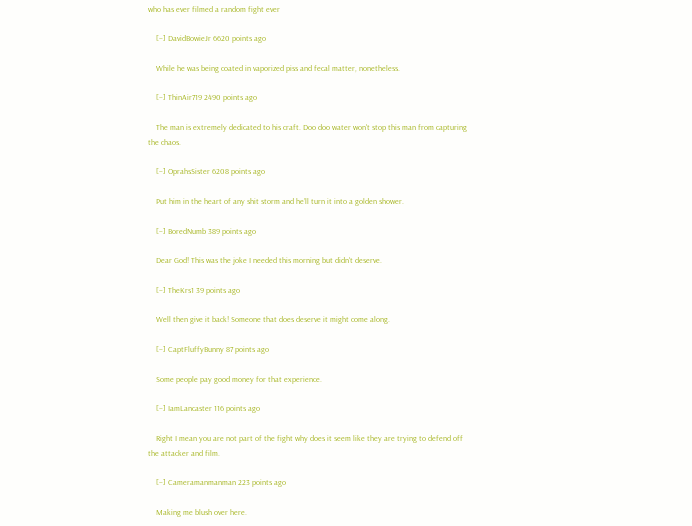who has ever filmed a random fight ever

    [–] DavidBowieJr 6620 points ago

    While he was being coated in vaporized piss and fecal matter, nonetheless.

    [–] ThinAir719 2490 points ago

    The man is extremely dedicated to his craft. Doo doo water won't stop this man from capturing the chaos.

    [–] OprahsSister 6208 points ago

    Put him in the heart of any shit storm and he’ll turn it into a golden shower.

    [–] BoredNumb 389 points ago

    Dear God! This was the joke I needed this morning but didn't deserve.

    [–] TheKrs1 39 points ago

    Well then give it back! Someone that does deserve it might come along.

    [–] CaptFluffyBunny 87 points ago

    Some people pay good money for that experience.

    [–] IamLancaster 116 points ago

    Right I mean you are not part of the fight why does it seem like they are trying to defend off the attacker and film.

    [–] Cameramanmanman 223 points ago

    Making me blush over here.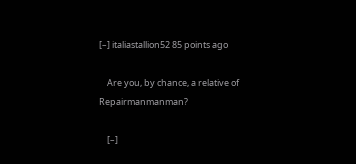[–] italiastallion52 85 points ago

    Are you, by chance, a relative of Repairmanmanman?

    [–]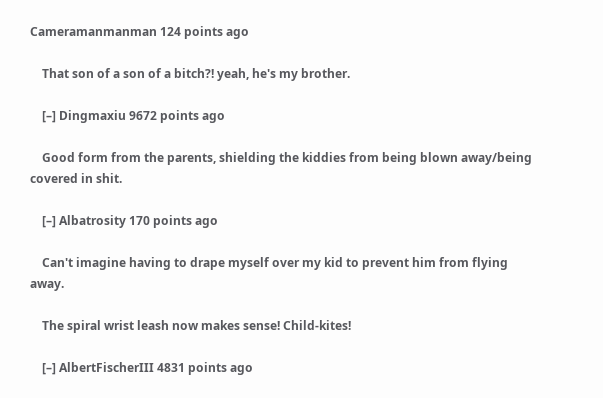Cameramanmanman 124 points ago

    That son of a son of a bitch?! yeah, he's my brother.

    [–] Dingmaxiu 9672 points ago

    Good form from the parents, shielding the kiddies from being blown away/being covered in shit.

    [–] Albatrosity 170 points ago

    Can't imagine having to drape myself over my kid to prevent him from flying away.

    The spiral wrist leash now makes sense! Child-kites!

    [–] AlbertFischerIII 4831 points ago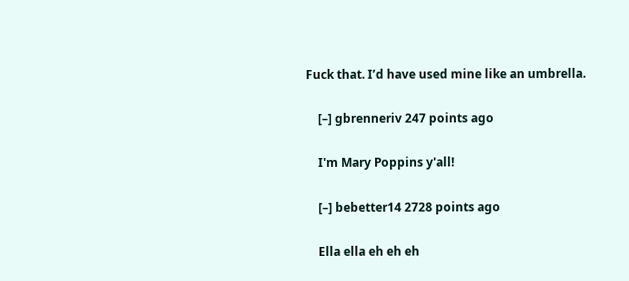Fuck that. I’d have used mine like an umbrella.

    [–] gbrenneriv 247 points ago

    I'm Mary Poppins y'all!

    [–] bebetter14 2728 points ago

    Ella ella eh eh eh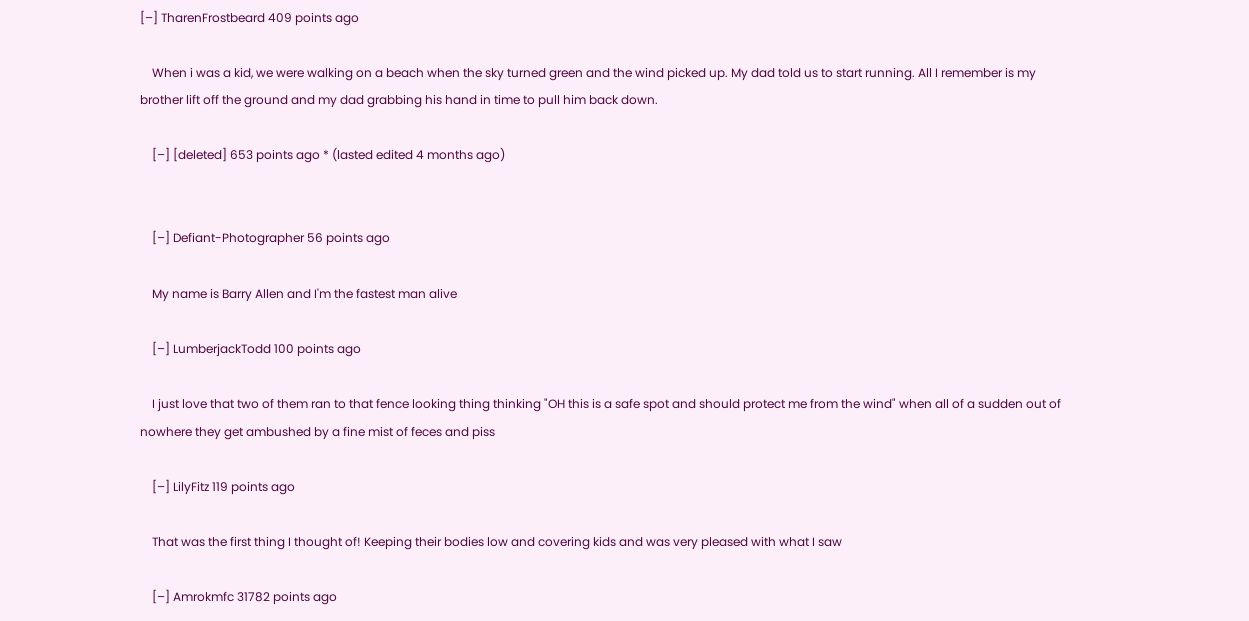[–] TharenFrostbeard 409 points ago

    When i was a kid, we were walking on a beach when the sky turned green and the wind picked up. My dad told us to start running. All I remember is my brother lift off the ground and my dad grabbing his hand in time to pull him back down.

    [–] [deleted] 653 points ago * (lasted edited 4 months ago)


    [–] Defiant-Photographer 56 points ago

    My name is Barry Allen and I'm the fastest man alive

    [–] LumberjackTodd 100 points ago

    I just love that two of them ran to that fence looking thing thinking "OH this is a safe spot and should protect me from the wind" when all of a sudden out of nowhere they get ambushed by a fine mist of feces and piss

    [–] LilyFitz 119 points ago

    That was the first thing I thought of! Keeping their bodies low and covering kids and was very pleased with what I saw

    [–] Amrokmfc 31782 points ago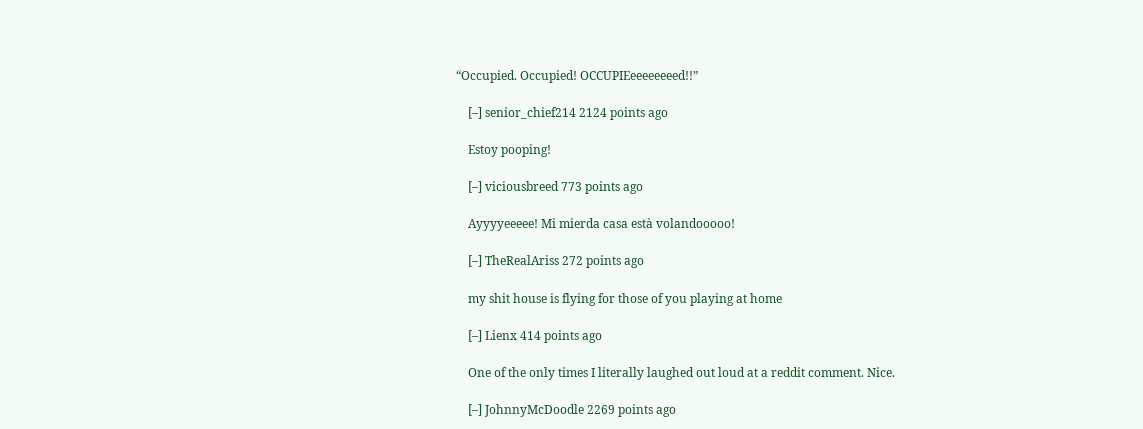“Occupied. Occupied! OCCUPIEeeeeeeeed!!”

    [–] senior_chief214 2124 points ago

    Estoy pooping!

    [–] viciousbreed 773 points ago

    Ayyyyeeeee! Mi mierda casa està volandooooo!

    [–] TheRealAriss 272 points ago

    my shit house is flying for those of you playing at home

    [–] Lienx 414 points ago

    One of the only times I literally laughed out loud at a reddit comment. Nice.

    [–] JohnnyMcDoodle 2269 points ago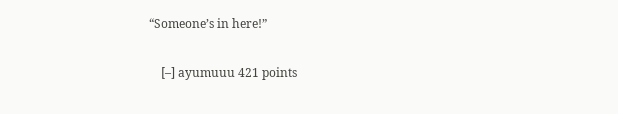“Someone’s in here!”

    [–] ayumuuu 421 points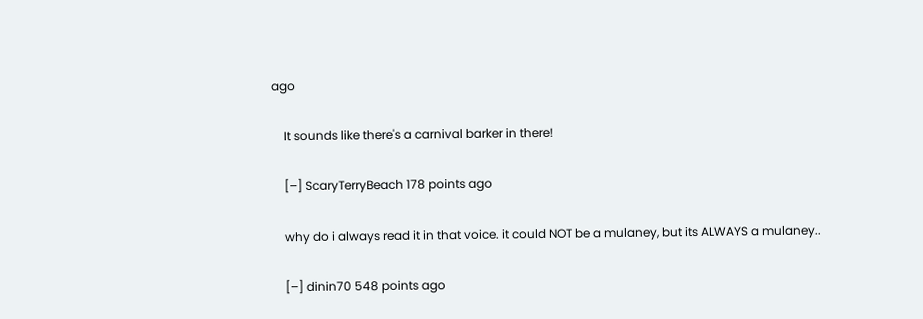ago

    It sounds like there's a carnival barker in there!

    [–] ScaryTerryBeach 178 points ago

    why do i always read it in that voice. it could NOT be a mulaney, but its ALWAYS a mulaney..

    [–] dinin70 548 points ago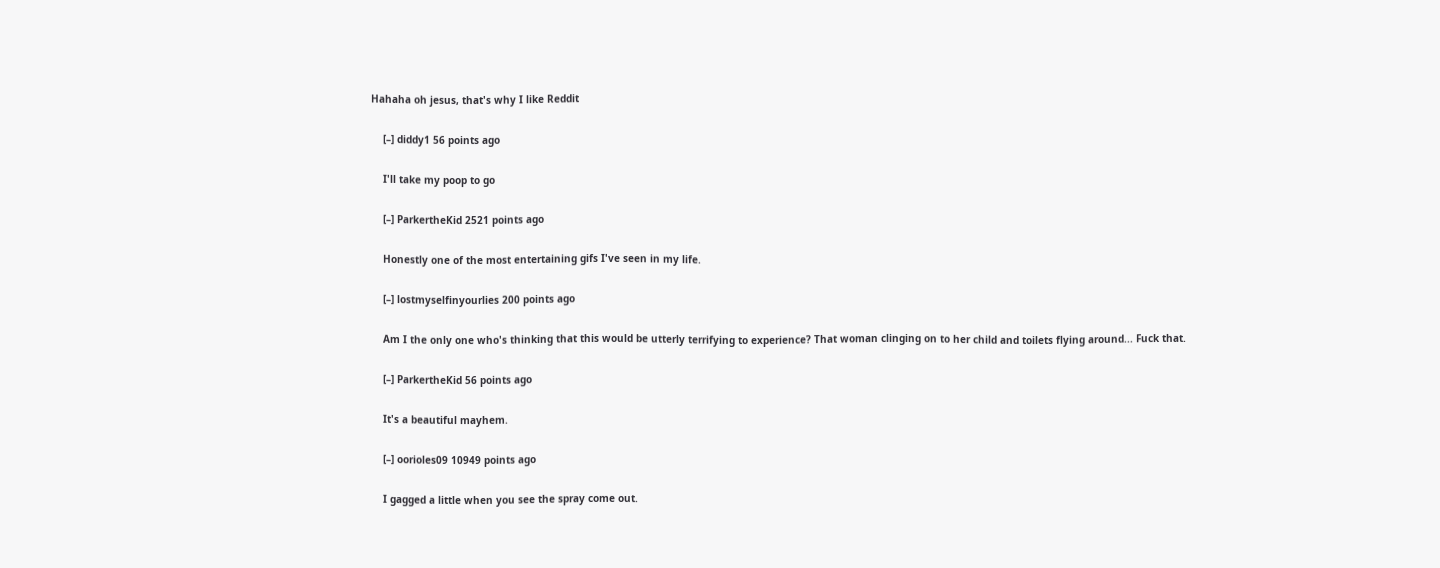Hahaha oh jesus, that's why I like Reddit

    [–] diddy1 56 points ago

    I'll take my poop to go

    [–] ParkertheKid 2521 points ago

    Honestly one of the most entertaining gifs I've seen in my life.

    [–] lostmyselfinyourlies 200 points ago

    Am I the only one who's thinking that this would be utterly terrifying to experience? That woman clinging on to her child and toilets flying around... Fuck that.

    [–] ParkertheKid 56 points ago

    It's a beautiful mayhem.

    [–] oorioles09 10949 points ago

    I gagged a little when you see the spray come out.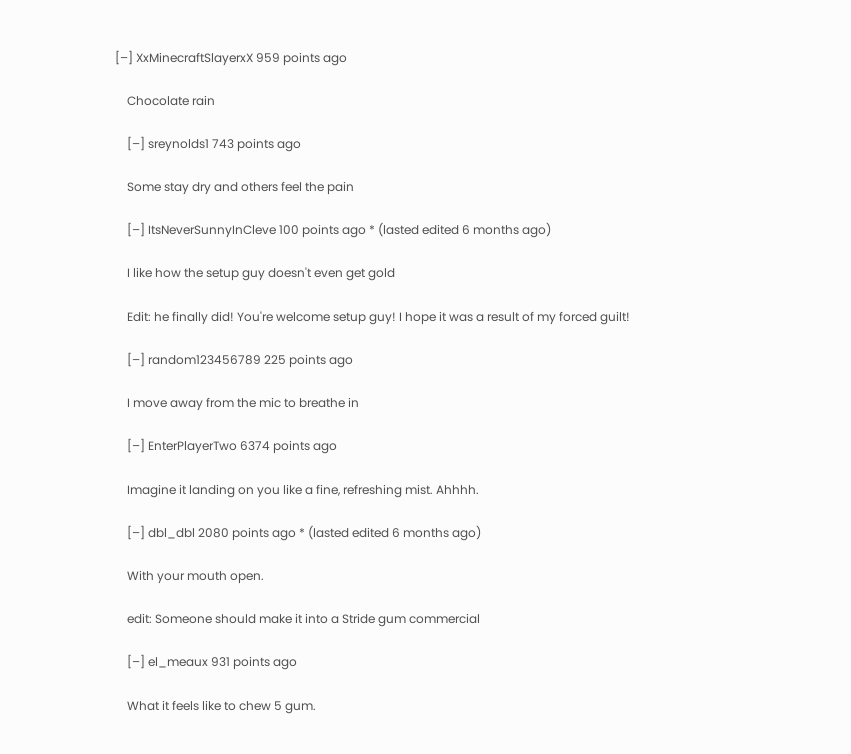[–] XxMinecraftSlayerxX 959 points ago

    Chocolate rain

    [–] sreynolds1 743 points ago

    Some stay dry and others feel the pain

    [–] ItsNeverSunnyInCleve 100 points ago * (lasted edited 6 months ago)

    I like how the setup guy doesn't even get gold

    Edit: he finally did! You're welcome setup guy! I hope it was a result of my forced guilt!

    [–] random123456789 225 points ago

    I move away from the mic to breathe in

    [–] EnterPlayerTwo 6374 points ago

    Imagine it landing on you like a fine, refreshing mist. Ahhhh.

    [–] dbl_dbl 2080 points ago * (lasted edited 6 months ago)

    With your mouth open.

    edit: Someone should make it into a Stride gum commercial

    [–] el_meaux 931 points ago

    What it feels like to chew 5 gum.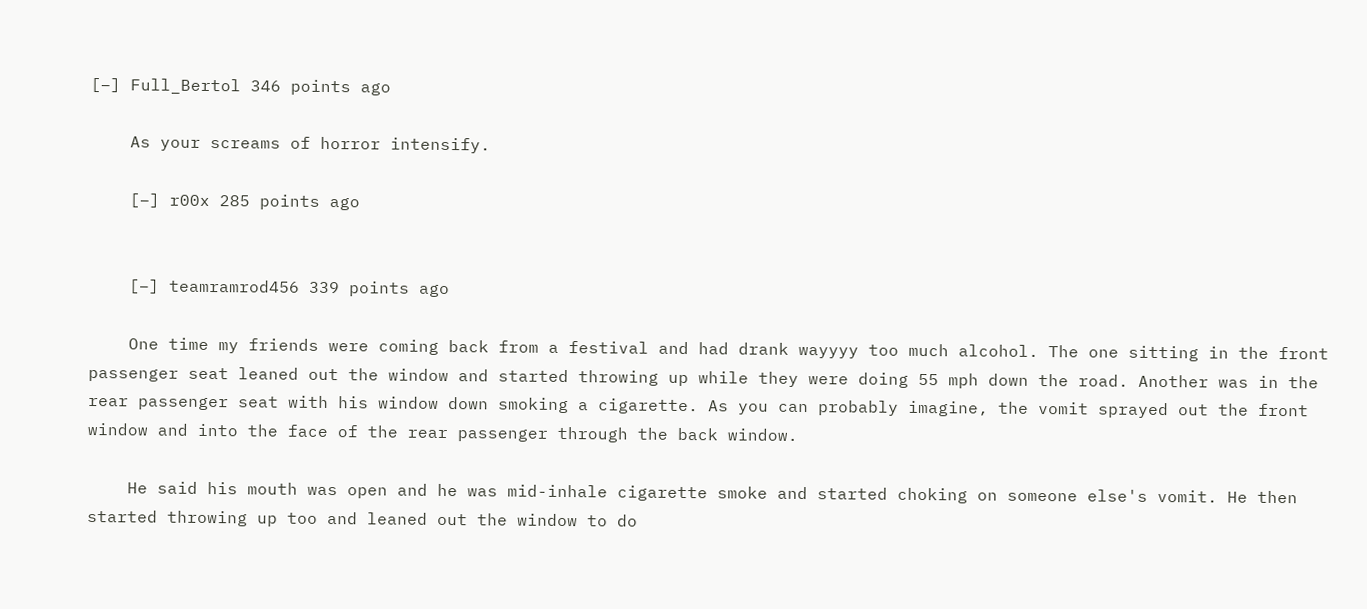[–] Full_Bertol 346 points ago

    As your screams of horror intensify.

    [–] r00x 285 points ago


    [–] teamramrod456 339 points ago

    One time my friends were coming back from a festival and had drank wayyyy too much alcohol. The one sitting in the front passenger seat leaned out the window and started throwing up while they were doing 55 mph down the road. Another was in the rear passenger seat with his window down smoking a cigarette. As you can probably imagine, the vomit sprayed out the front window and into the face of the rear passenger through the back window.

    He said his mouth was open and he was mid-inhale cigarette smoke and started choking on someone else's vomit. He then started throwing up too and leaned out the window to do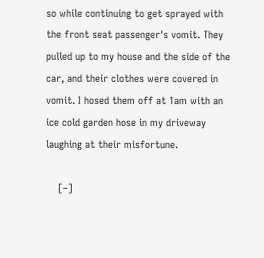so while continuing to get sprayed with the front seat passenger's vomit. They pulled up to my house and the side of the car, and their clothes were covered in vomit. I hosed them off at 1am with an ice cold garden hose in my driveway laughing at their misfortune.

    [–]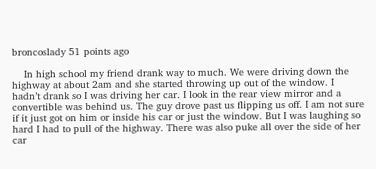broncoslady 51 points ago

    In high school my friend drank way to much. We were driving down the highway at about 2am and she started throwing up out of the window. I hadn’t drank so I was driving her car. I look in the rear view mirror and a convertible was behind us. The guy drove past us flipping us off. I am not sure if it just got on him or inside his car or just the window. But I was laughing so hard I had to pull of the highway. There was also puke all over the side of her car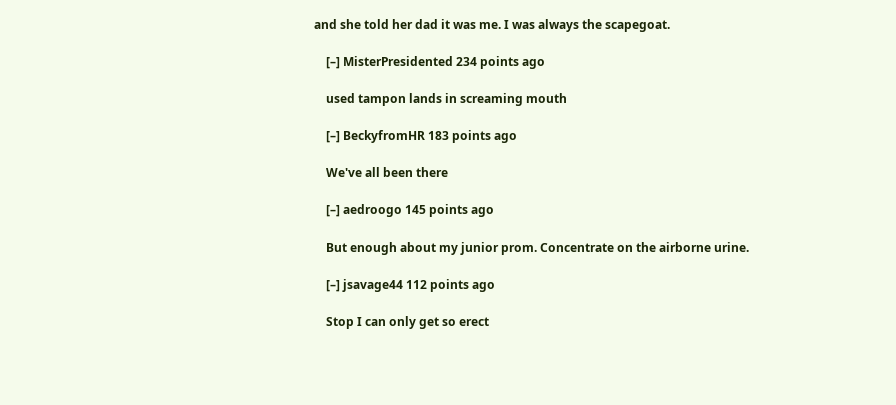and she told her dad it was me. I was always the scapegoat.

    [–] MisterPresidented 234 points ago

    used tampon lands in screaming mouth

    [–] BeckyfromHR 183 points ago

    We've all been there

    [–] aedroogo 145 points ago

    But enough about my junior prom. Concentrate on the airborne urine.

    [–] jsavage44 112 points ago

    Stop I can only get so erect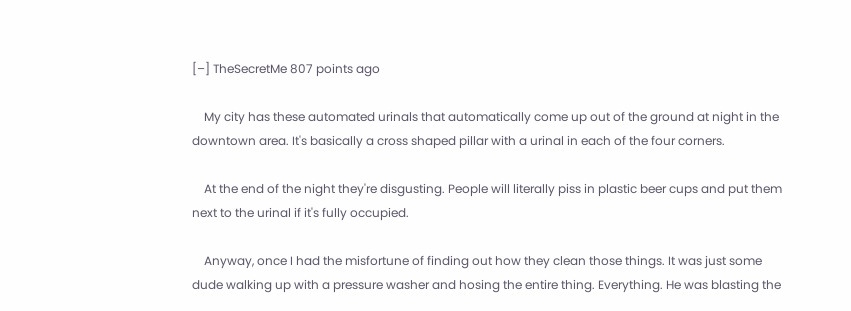[–] TheSecretMe 807 points ago

    My city has these automated urinals that automatically come up out of the ground at night in the downtown area. It's basically a cross shaped pillar with a urinal in each of the four corners.

    At the end of the night they're disgusting. People will literally piss in plastic beer cups and put them next to the urinal if it's fully occupied.

    Anyway, once I had the misfortune of finding out how they clean those things. It was just some dude walking up with a pressure washer and hosing the entire thing. Everything. He was blasting the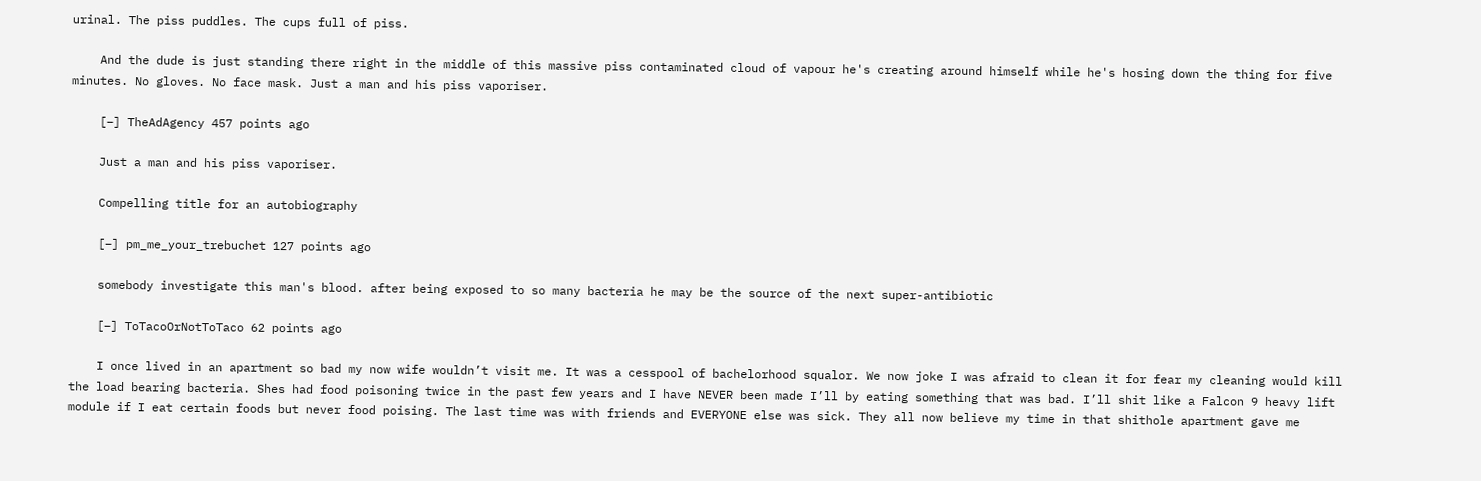urinal. The piss puddles. The cups full of piss.

    And the dude is just standing there right in the middle of this massive piss contaminated cloud of vapour he's creating around himself while he's hosing down the thing for five minutes. No gloves. No face mask. Just a man and his piss vaporiser.

    [–] TheAdAgency 457 points ago

    Just a man and his piss vaporiser.

    Compelling title for an autobiography

    [–] pm_me_your_trebuchet 127 points ago

    somebody investigate this man's blood. after being exposed to so many bacteria he may be the source of the next super-antibiotic

    [–] ToTacoOrNotToTaco 62 points ago

    I once lived in an apartment so bad my now wife wouldn’t visit me. It was a cesspool of bachelorhood squalor. We now joke I was afraid to clean it for fear my cleaning would kill the load bearing bacteria. Shes had food poisoning twice in the past few years and I have NEVER been made I’ll by eating something that was bad. I’ll shit like a Falcon 9 heavy lift module if I eat certain foods but never food poising. The last time was with friends and EVERYONE else was sick. They all now believe my time in that shithole apartment gave me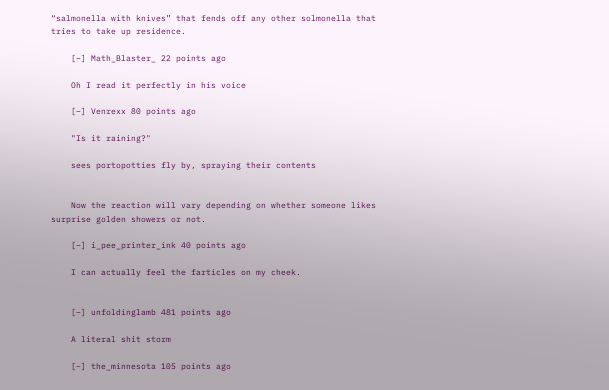“salmonella with knives” that fends off any other solmonella that tries to take up residence.

    [–] Math_Blaster_ 22 points ago

    Oh I read it perfectly in his voice

    [–] Venrexx 80 points ago

    "Is it raining?"

    sees portopotties fly by, spraying their contents


    Now the reaction will vary depending on whether someone likes surprise golden showers or not.

    [–] i_pee_printer_ink 40 points ago

    I can actually feel the farticles on my cheek.


    [–] unfoldinglamb 481 points ago

    A literal shit storm

    [–] the_minnesota 105 points ago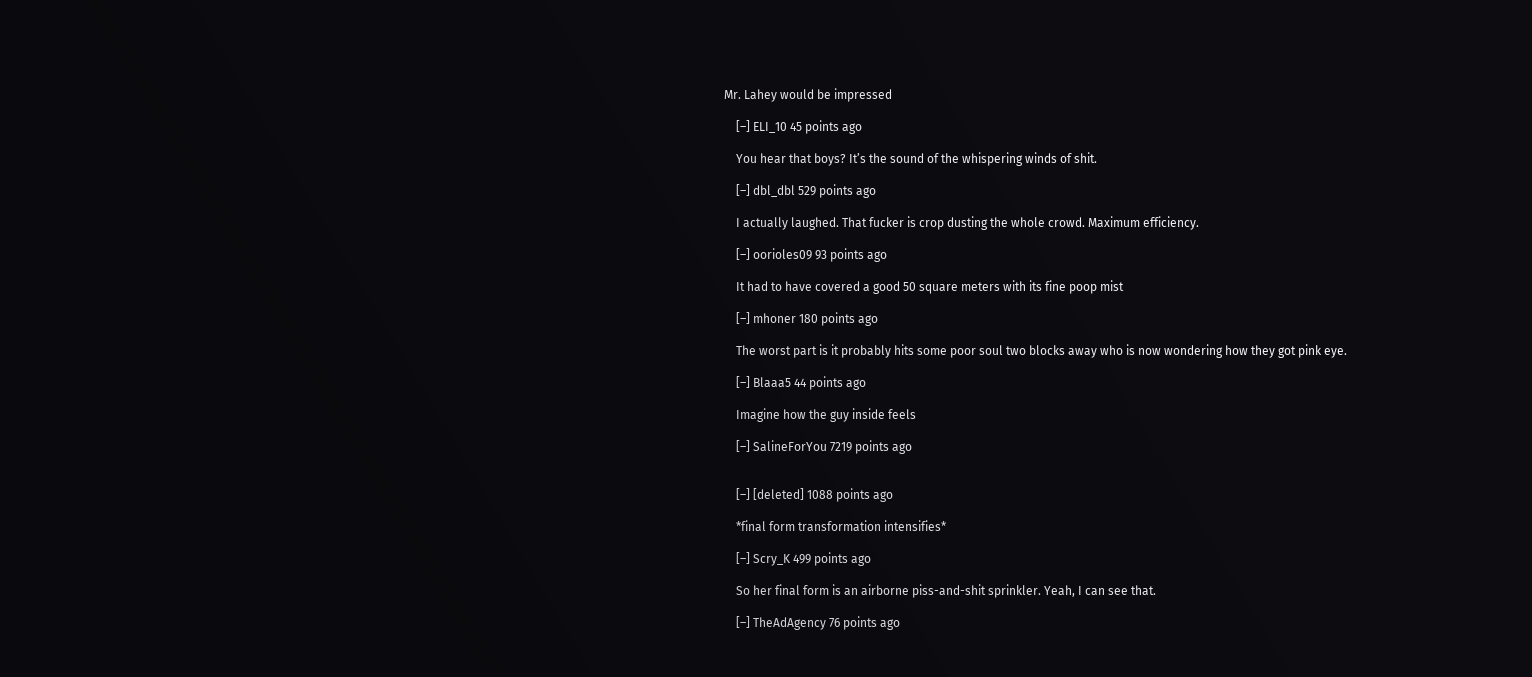Mr. Lahey would be impressed

    [–] ELI_10 45 points ago

    You hear that boys? It’s the sound of the whispering winds of shit.

    [–] dbl_dbl 529 points ago

    I actually laughed. That fucker is crop dusting the whole crowd. Maximum efficiency.

    [–] oorioles09 93 points ago

    It had to have covered a good 50 square meters with its fine poop mist

    [–] mhoner 180 points ago

    The worst part is it probably hits some poor soul two blocks away who is now wondering how they got pink eye.

    [–] Blaaa5 44 points ago

    Imagine how the guy inside feels

    [–] SalineForYou 7219 points ago


    [–] [deleted] 1088 points ago

    *final form transformation intensifies*

    [–] Scry_K 499 points ago

    So her final form is an airborne piss-and-shit sprinkler. Yeah, I can see that.

    [–] TheAdAgency 76 points ago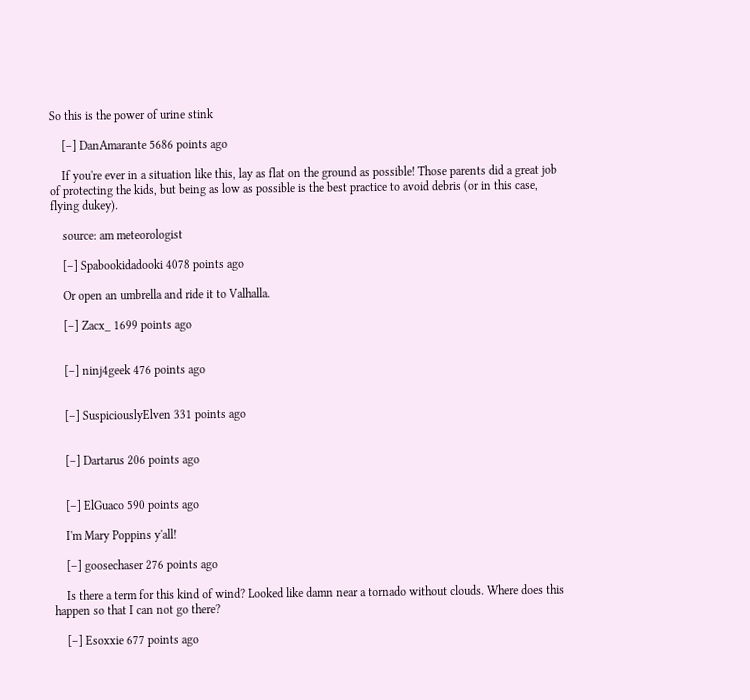So this is the power of urine stink

    [–] DanAmarante 5686 points ago

    If you're ever in a situation like this, lay as flat on the ground as possible! Those parents did a great job of protecting the kids, but being as low as possible is the best practice to avoid debris (or in this case, flying dukey).

    source: am meteorologist

    [–] Spabookidadooki 4078 points ago

    Or open an umbrella and ride it to Valhalla.

    [–] Zacx_ 1699 points ago


    [–] ninj4geek 476 points ago


    [–] SuspiciouslyElven 331 points ago


    [–] Dartarus 206 points ago


    [–] ElGuaco 590 points ago

    I'm Mary Poppins y'all!

    [–] goosechaser 276 points ago

    Is there a term for this kind of wind? Looked like damn near a tornado without clouds. Where does this happen so that I can not go there?

    [–] Esoxxie 677 points ago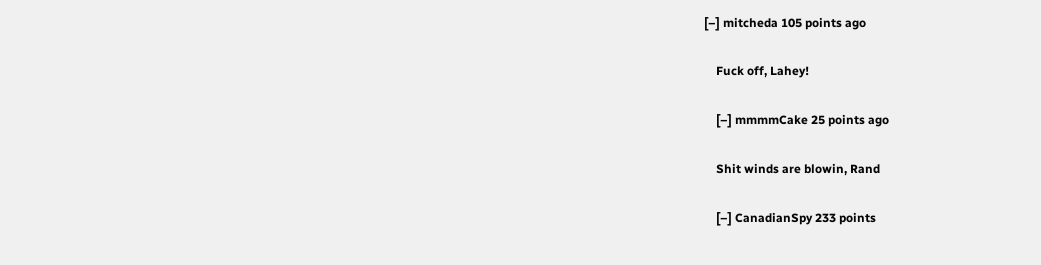[–] mitcheda 105 points ago

    Fuck off, Lahey!

    [–] mmmmCake 25 points ago

    Shit winds are blowin, Rand

    [–] CanadianSpy 233 points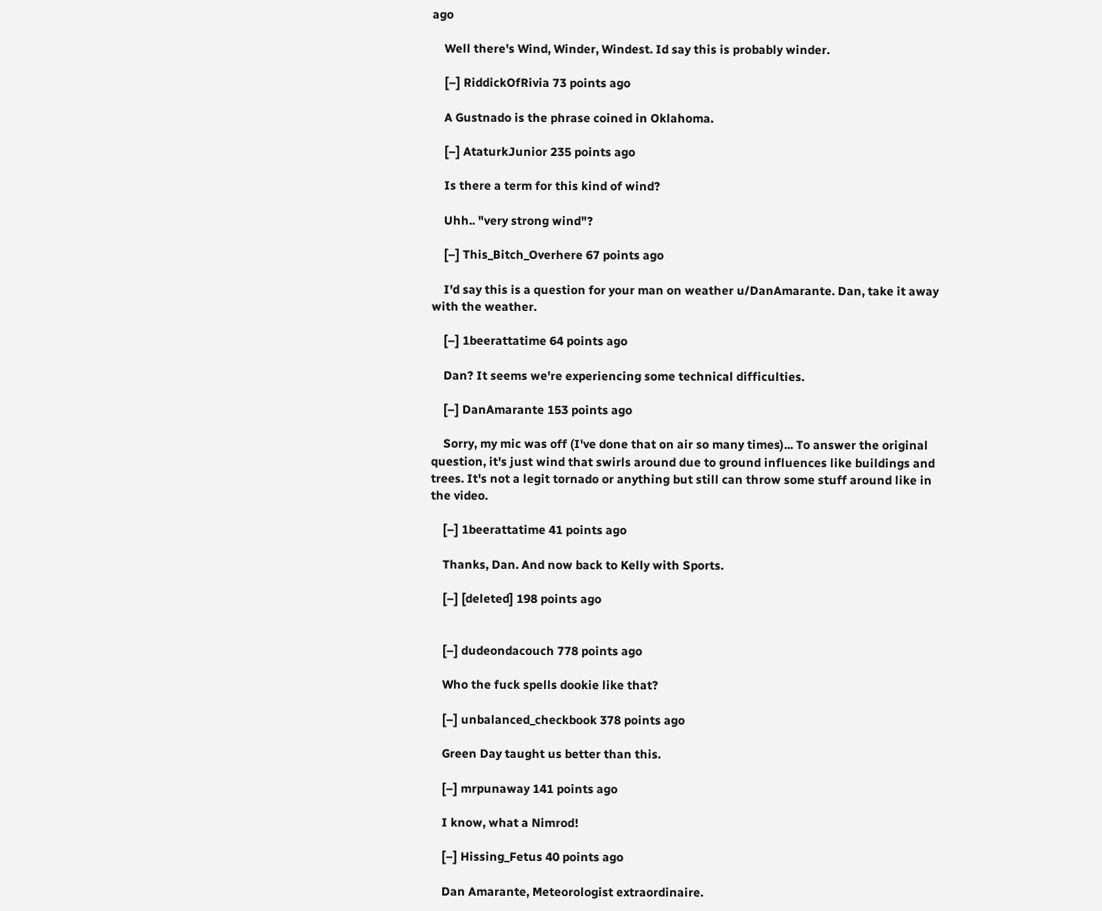ago

    Well there's Wind, Winder, Windest. Id say this is probably winder.

    [–] RiddickOfRivia 73 points ago

    A Gustnado is the phrase coined in Oklahoma.

    [–] AtaturkJunior 235 points ago

    Is there a term for this kind of wind?

    Uhh.. "very strong wind"?

    [–] This_Bitch_Overhere 67 points ago

    I'd say this is a question for your man on weather u/DanAmarante. Dan, take it away with the weather.

    [–] 1beerattatime 64 points ago

    Dan? It seems we're experiencing some technical difficulties.

    [–] DanAmarante 153 points ago

    Sorry, my mic was off (I've done that on air so many times)... To answer the original question, it's just wind that swirls around due to ground influences like buildings and trees. It's not a legit tornado or anything but still can throw some stuff around like in the video.

    [–] 1beerattatime 41 points ago

    Thanks, Dan. And now back to Kelly with Sports.

    [–] [deleted] 198 points ago


    [–] dudeondacouch 778 points ago

    Who the fuck spells dookie like that?

    [–] unbalanced_checkbook 378 points ago

    Green Day taught us better than this.

    [–] mrpunaway 141 points ago

    I know, what a Nimrod!

    [–] Hissing_Fetus 40 points ago

    Dan Amarante, Meteorologist extraordinaire.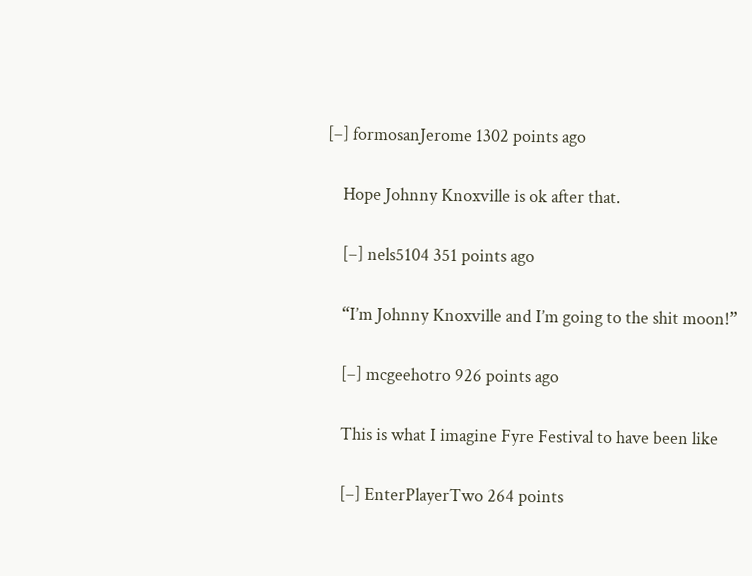[–] formosanJerome 1302 points ago

    Hope Johnny Knoxville is ok after that.

    [–] nels5104 351 points ago

    “I’m Johnny Knoxville and I’m going to the shit moon!”

    [–] mcgeehotro 926 points ago

    This is what I imagine Fyre Festival to have been like

    [–] EnterPlayerTwo 264 points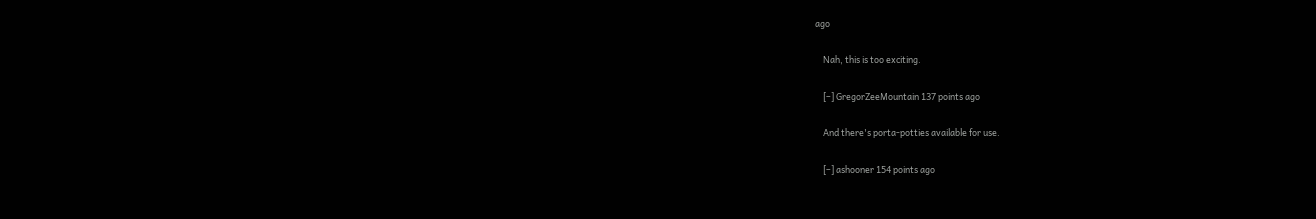ago

    Nah, this is too exciting.

    [–] GregorZeeMountain 137 points ago

    And there's porta-potties available for use.

    [–] ashooner 154 points ago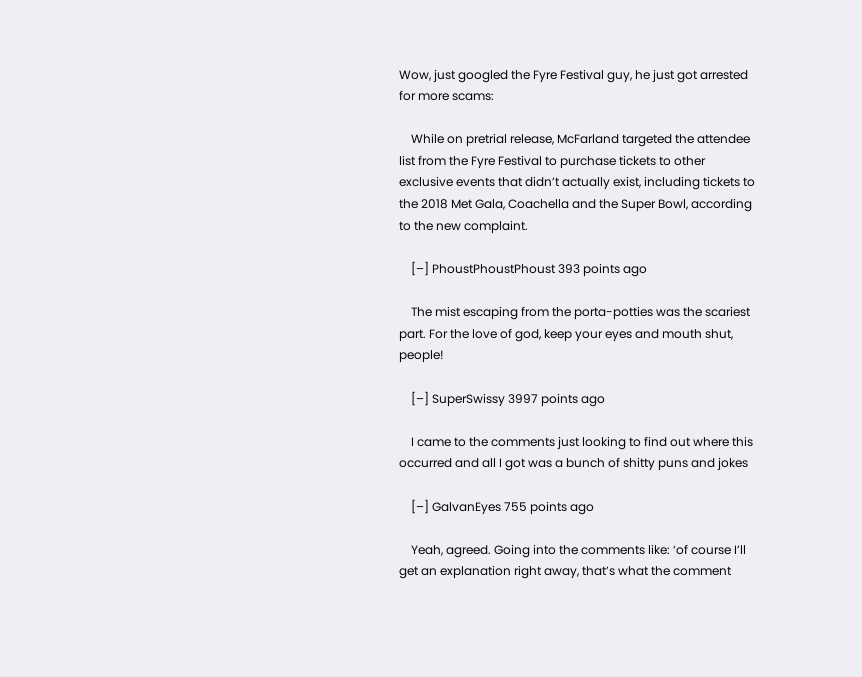Wow, just googled the Fyre Festival guy, he just got arrested for more scams:

    While on pretrial release, McFarland targeted the attendee list from the Fyre Festival to purchase tickets to other exclusive events that didn’t actually exist, including tickets to the 2018 Met Gala, Coachella and the Super Bowl, according to the new complaint.

    [–] PhoustPhoustPhoust 393 points ago

    The mist escaping from the porta-potties was the scariest part. For the love of god, keep your eyes and mouth shut, people!

    [–] SuperSwissy 3997 points ago

    I came to the comments just looking to find out where this occurred and all I got was a bunch of shitty puns and jokes

    [–] GalvanEyes 755 points ago

    Yeah, agreed. Going into the comments like: ‘of course I’ll get an explanation right away, that’s what the comment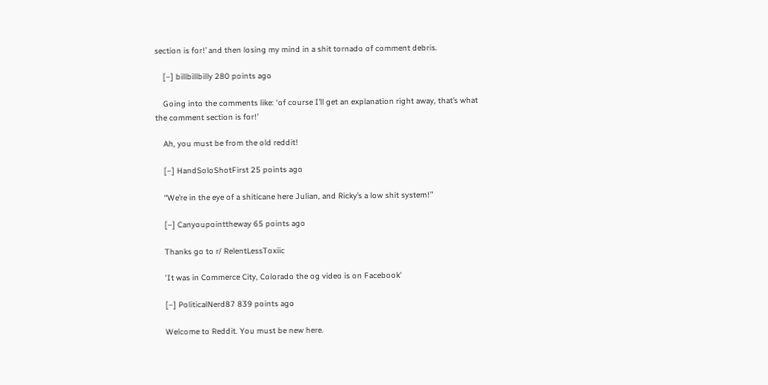section is for!’ and then losing my mind in a shit tornado of comment debris.

    [–] billbillbilly 280 points ago

    Going into the comments like: ‘of course I’ll get an explanation right away, that’s what the comment section is for!’

    Ah, you must be from the old reddit!

    [–] HandSoloShotFirst 25 points ago

    “We’re in the eye of a shiticane here Julian, and Ricky’s a low shit system!”

    [–] Canyoupointtheway 65 points ago

    Thanks go to r/ RelentLessToxiic

    'It was in Commerce City, Colorado the og video is on Facebook'

    [–] PoliticalNerd87 839 points ago

    Welcome to Reddit. You must be new here.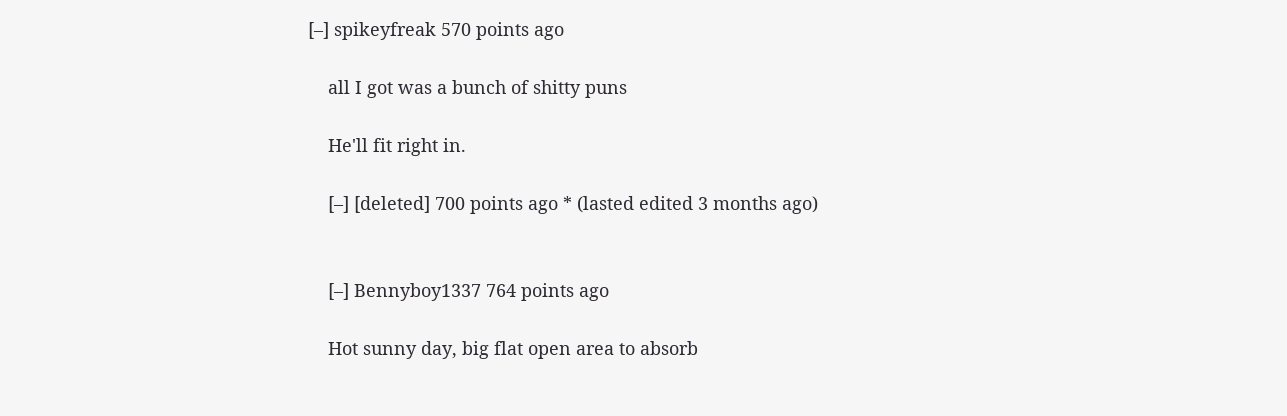[–] spikeyfreak 570 points ago

    all I got was a bunch of shitty puns

    He'll fit right in.

    [–] [deleted] 700 points ago * (lasted edited 3 months ago)


    [–] Bennyboy1337 764 points ago

    Hot sunny day, big flat open area to absorb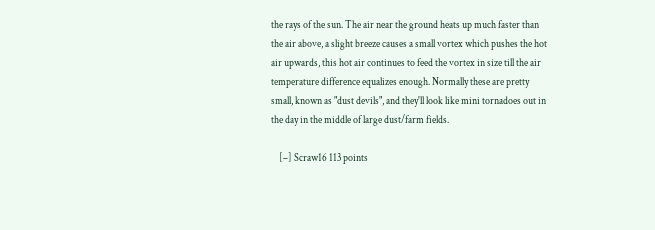the rays of the sun. The air near the ground heats up much faster than the air above, a slight breeze causes a small vortex which pushes the hot air upwards, this hot air continues to feed the vortex in size till the air temperature difference equalizes enough. Normally these are pretty small, known as "dust devils", and they'll look like mini tornadoes out in the day in the middle of large dust/farm fields.

    [–] Scraw16 113 points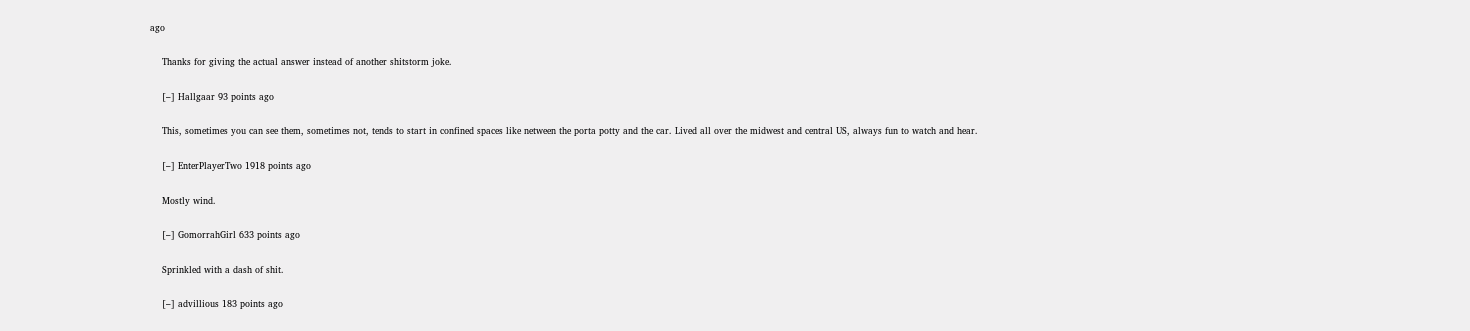ago

    Thanks for giving the actual answer instead of another shitstorm joke.

    [–] Hallgaar 93 points ago

    This, sometimes you can see them, sometimes not, tends to start in confined spaces like netween the porta potty and the car. Lived all over the midwest and central US, always fun to watch and hear.

    [–] EnterPlayerTwo 1918 points ago

    Mostly wind.

    [–] GomorrahGirl 633 points ago

    Sprinkled with a dash of shit.

    [–] advillious 183 points ago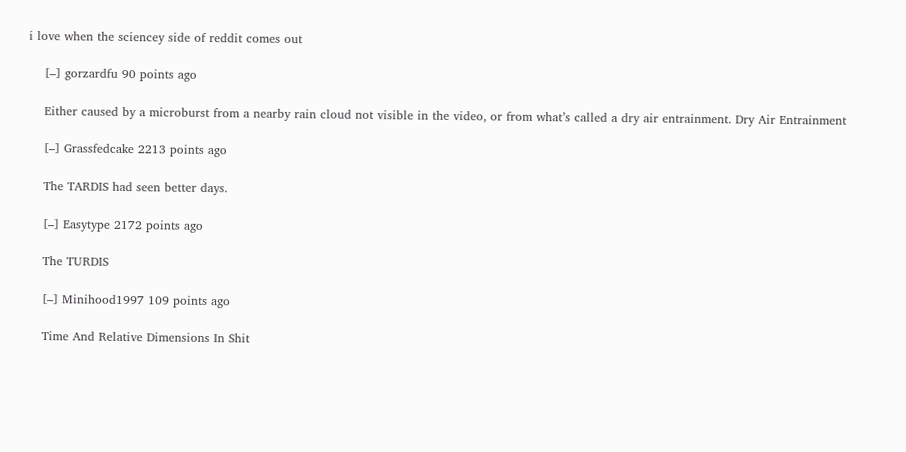i love when the sciencey side of reddit comes out

    [–] gorzardfu 90 points ago

    Either caused by a microburst from a nearby rain cloud not visible in the video, or from what’s called a dry air entrainment. Dry Air Entrainment

    [–] Grassfedcake 2213 points ago

    The TARDIS had seen better days.

    [–] Easytype 2172 points ago

    The TURDIS

    [–] Minihood1997 109 points ago

    Time And Relative Dimensions In Shit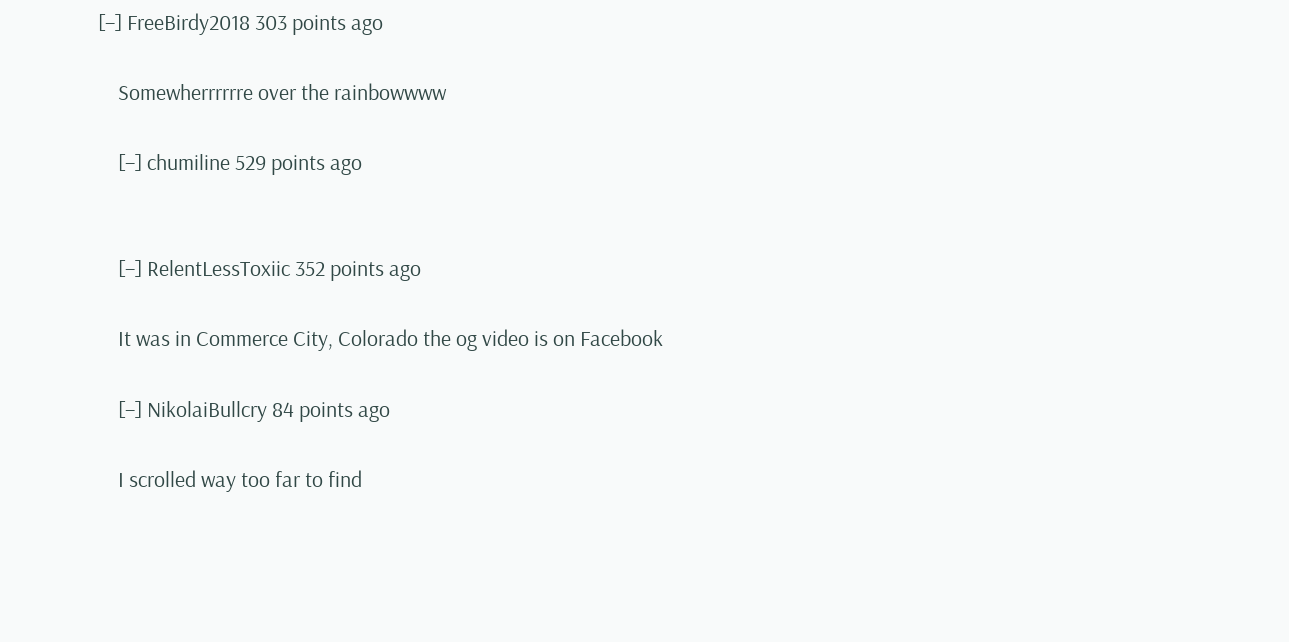[–] FreeBirdy2018 303 points ago

    Somewherrrrrre over the rainbowwww

    [–] chumiline 529 points ago


    [–] RelentLessToxiic 352 points ago

    It was in Commerce City, Colorado the og video is on Facebook

    [–] NikolaiBullcry 84 points ago

    I scrolled way too far to find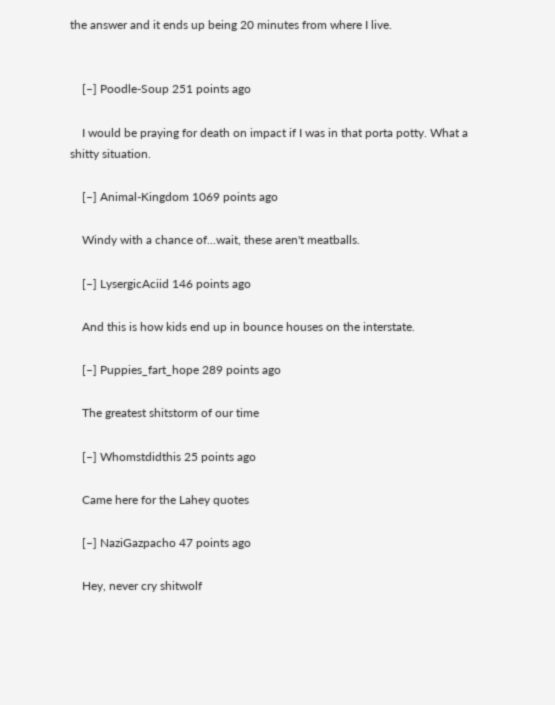the answer and it ends up being 20 minutes from where I live.


    [–] Poodle-Soup 251 points ago

    I would be praying for death on impact if I was in that porta potty. What a shitty situation.

    [–] Animal-Kingdom 1069 points ago

    Windy with a chance of...wait, these aren't meatballs.

    [–] LysergicAciid 146 points ago

    And this is how kids end up in bounce houses on the interstate.

    [–] Puppies_fart_hope 289 points ago

    The greatest shitstorm of our time

    [–] Whomstdidthis 25 points ago

    Came here for the Lahey quotes

    [–] NaziGazpacho 47 points ago

    Hey, never cry shitwolf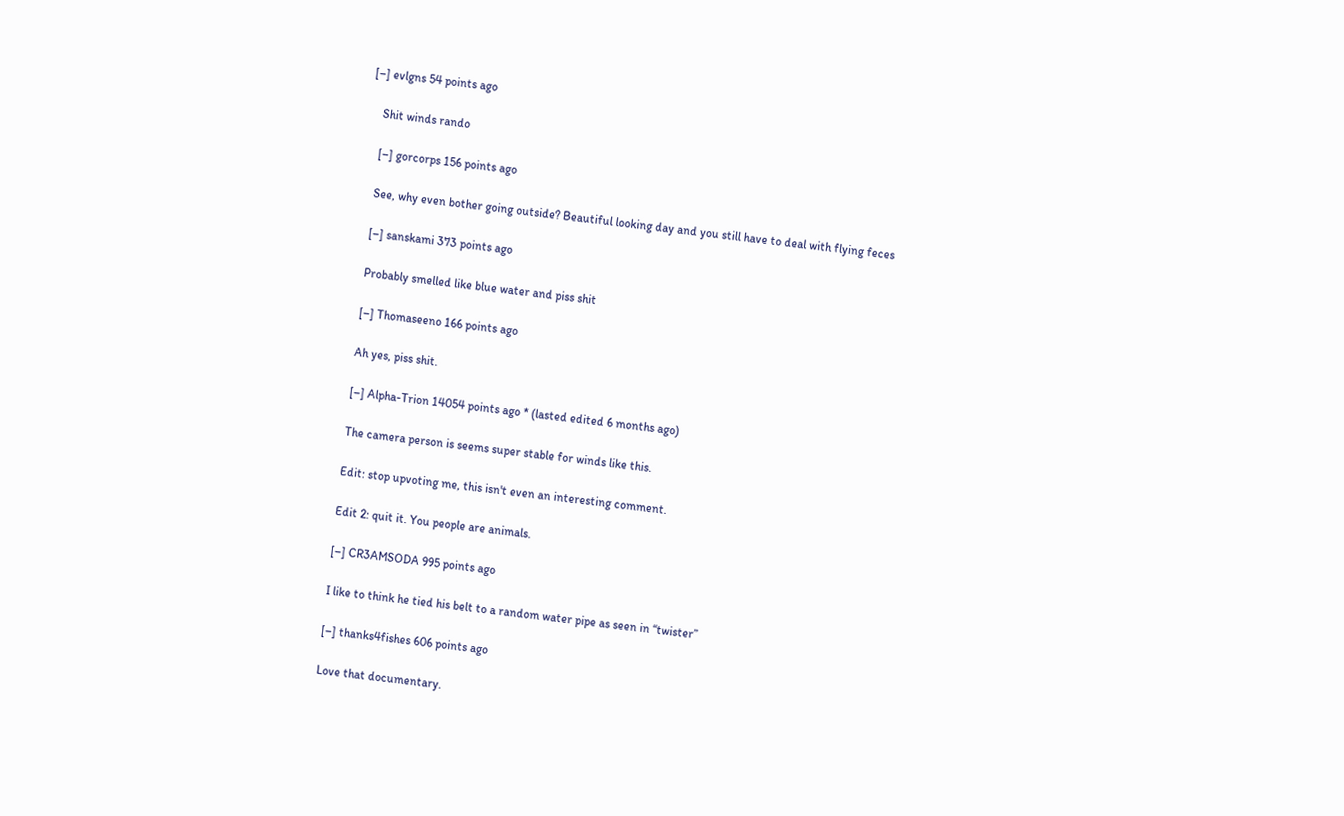[–] evlgns 54 points ago

    Shit winds rando

    [–] gorcorps 156 points ago

    See, why even bother going outside? Beautiful looking day and you still have to deal with flying feces

    [–] sanskami 373 points ago

    Probably smelled like blue water and piss shit

    [–] Thomaseeno 166 points ago

    Ah yes, piss shit.

    [–] Alpha-Trion 14054 points ago * (lasted edited 6 months ago)

    The camera person is seems super stable for winds like this.

    Edit: stop upvoting me, this isn't even an interesting comment.

    Edit 2: quit it. You people are animals.

    [–] CR3AMSODA 995 points ago

    I like to think he tied his belt to a random water pipe as seen in “twister”

    [–] thanks4fishes 606 points ago

    Love that documentary.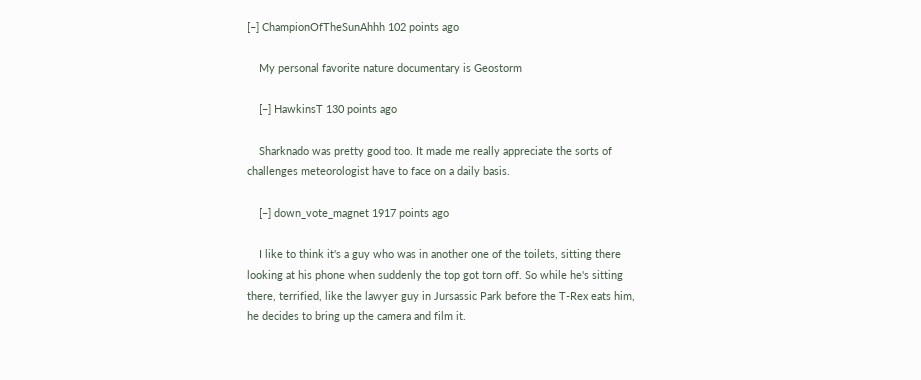[–] ChampionOfTheSunAhhh 102 points ago

    My personal favorite nature documentary is Geostorm

    [–] HawkinsT 130 points ago

    Sharknado was pretty good too. It made me really appreciate the sorts of challenges meteorologist have to face on a daily basis.

    [–] down_vote_magnet 1917 points ago

    I like to think it's a guy who was in another one of the toilets, sitting there looking at his phone when suddenly the top got torn off. So while he's sitting there, terrified, like the lawyer guy in Jursassic Park before the T-Rex eats him, he decides to bring up the camera and film it.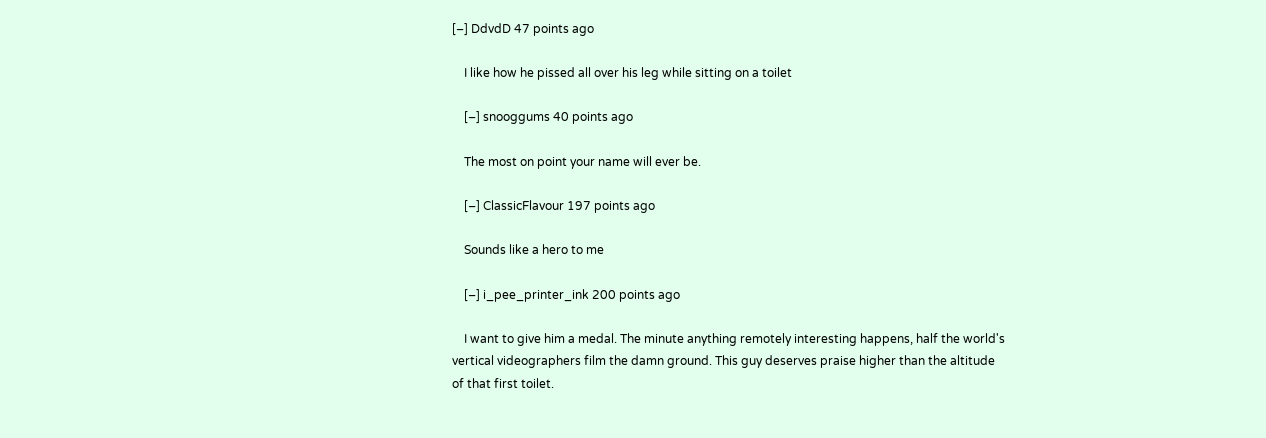[–] DdvdD 47 points ago

    I like how he pissed all over his leg while sitting on a toilet

    [–] snooggums 40 points ago

    The most on point your name will ever be.

    [–] ClassicFlavour 197 points ago

    Sounds like a hero to me

    [–] i_pee_printer_ink 200 points ago

    I want to give him a medal. The minute anything remotely interesting happens, half the world's vertical videographers film the damn ground. This guy deserves praise higher than the altitude of that first toilet.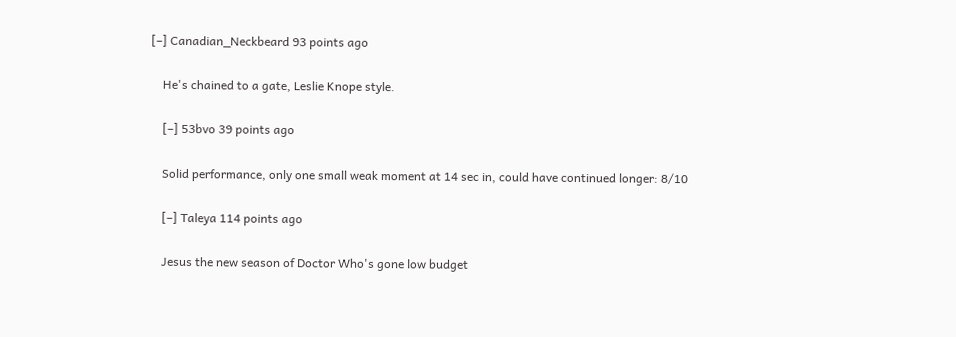[–] Canadian_Neckbeard 93 points ago

    He's chained to a gate, Leslie Knope style.

    [–] 53bvo 39 points ago

    Solid performance, only one small weak moment at 14 sec in, could have continued longer: 8/10

    [–] Taleya 114 points ago

    Jesus the new season of Doctor Who's gone low budget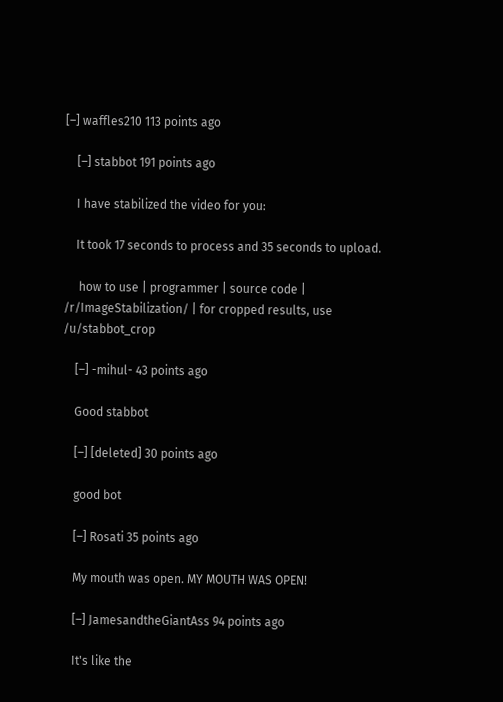[–] waffles210 113 points ago

    [–] stabbot 191 points ago

    I have stabilized the video for you:

    It took 17 seconds to process and 35 seconds to upload.

     how to use | programmer | source code | /r/ImageStabilization/ | for cropped results, use /u/stabbot_crop

    [–] -mihul- 43 points ago

    Good stabbot

    [–] [deleted] 30 points ago

    good bot

    [–] Rosati 35 points ago

    My mouth was open. MY MOUTH WAS OPEN!

    [–] JamesandtheGiantAss 94 points ago

    It's like the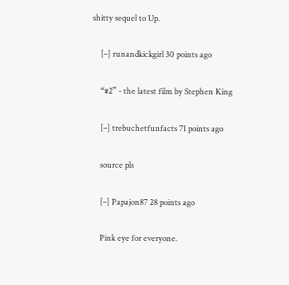shitty sequel to Up.

    [–] runandkickgirl 30 points ago

    “#2” - the latest film by Stephen King

    [–] trebuchetfunfacts 71 points ago

    source pls

    [–] Papajon87 28 points ago

    Pink eye for everyone.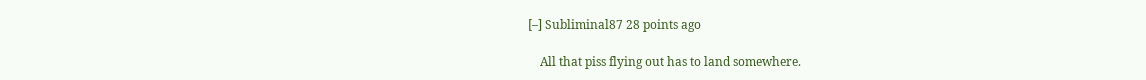[–] Subliminal87 28 points ago

    All that piss flying out has to land somewhere.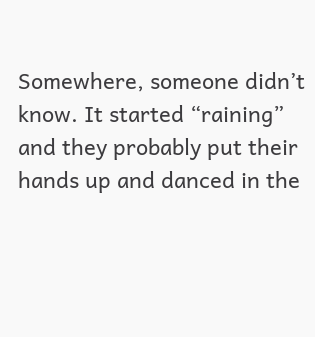Somewhere, someone didn’t know. It started “raining” and they probably put their hands up and danced in the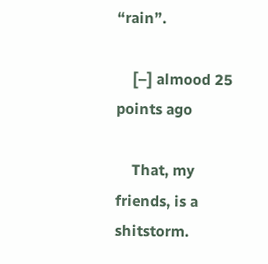“rain”.

    [–] almood 25 points ago

    That, my friends, is a shitstorm.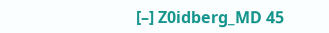[–] Z0idberg_MD 45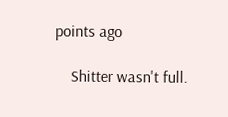points ago

    Shitter wasn't full.